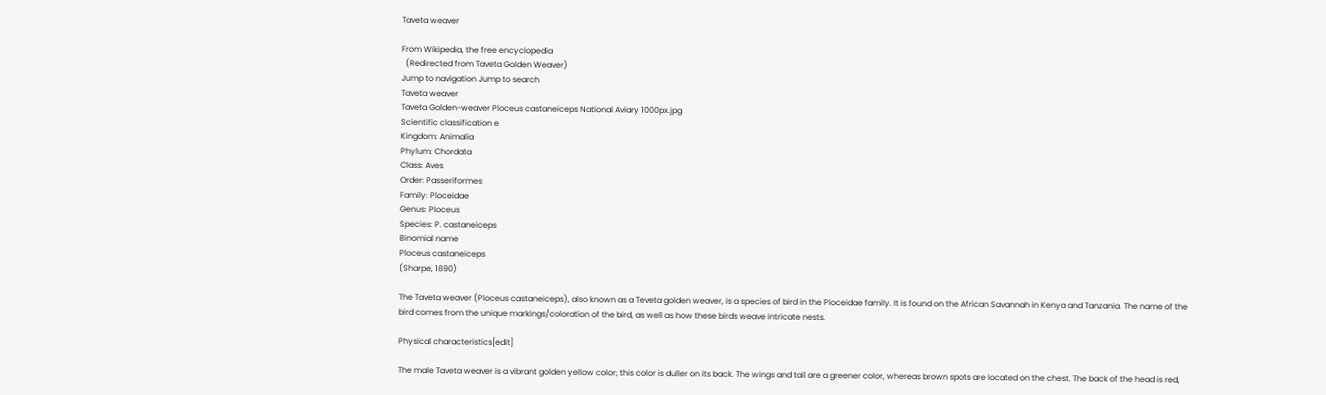Taveta weaver

From Wikipedia, the free encyclopedia
  (Redirected from Taveta Golden Weaver)
Jump to navigation Jump to search
Taveta weaver
Taveta Golden-weaver Ploceus castaneiceps National Aviary 1000px.jpg
Scientific classification e
Kingdom: Animalia
Phylum: Chordata
Class: Aves
Order: Passeriformes
Family: Ploceidae
Genus: Ploceus
Species: P. castaneiceps
Binomial name
Ploceus castaneiceps
(Sharpe, 1890)

The Taveta weaver (Ploceus castaneiceps), also known as a Teveta golden weaver, is a species of bird in the Ploceidae family. It is found on the African Savannah in Kenya and Tanzania. The name of the bird comes from the unique markings/coloration of the bird, as well as how these birds weave intricate nests.

Physical characteristics[edit]

The male Taveta weaver is a vibrant golden yellow color; this color is duller on its back. The wings and tail are a greener color, whereas brown spots are located on the chest. The back of the head is red,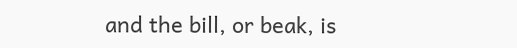and the bill, or beak, is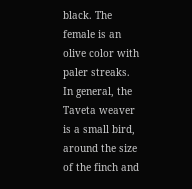black. The female is an olive color with paler streaks. In general, the Taveta weaver is a small bird, around the size of the finch and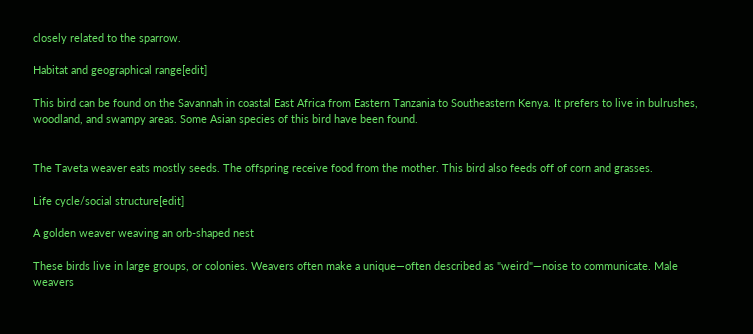closely related to the sparrow.

Habitat and geographical range[edit]

This bird can be found on the Savannah in coastal East Africa from Eastern Tanzania to Southeastern Kenya. It prefers to live in bulrushes, woodland, and swampy areas. Some Asian species of this bird have been found.


The Taveta weaver eats mostly seeds. The offspring receive food from the mother. This bird also feeds off of corn and grasses.

Life cycle/social structure[edit]

A golden weaver weaving an orb-shaped nest

These birds live in large groups, or colonies. Weavers often make a unique—often described as "weird"—noise to communicate. Male weavers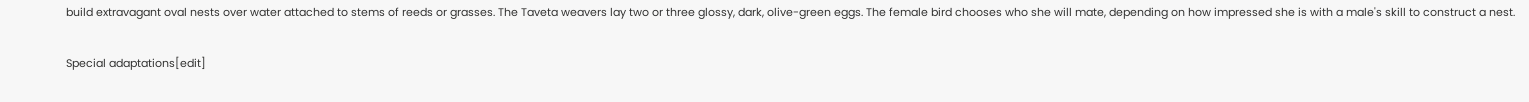build extravagant oval nests over water attached to stems of reeds or grasses. The Taveta weavers lay two or three glossy, dark, olive-green eggs. The female bird chooses who she will mate, depending on how impressed she is with a male's skill to construct a nest.

Special adaptations[edit]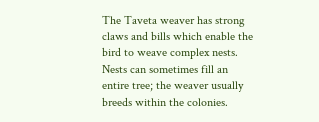The Taveta weaver has strong claws and bills which enable the bird to weave complex nests. Nests can sometimes fill an entire tree; the weaver usually breeds within the colonies.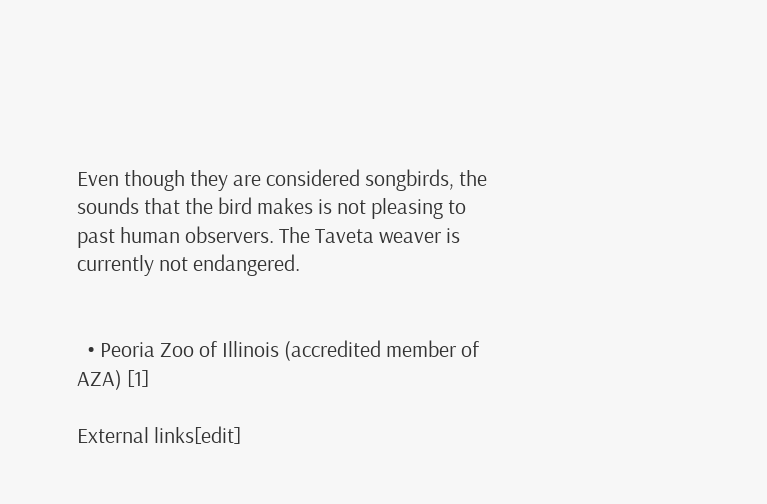Even though they are considered songbirds, the sounds that the bird makes is not pleasing to past human observers. The Taveta weaver is currently not endangered.


  • Peoria Zoo of Illinois (accredited member of AZA) [1]

External links[edit]